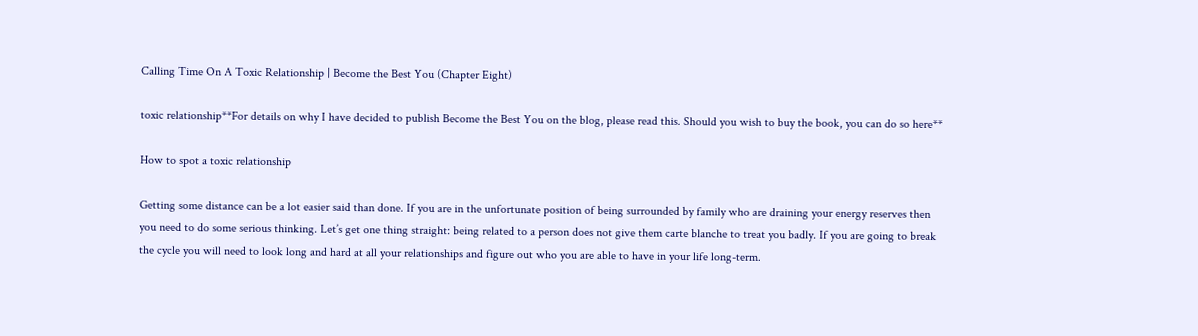Calling Time On A Toxic Relationship | Become the Best You (Chapter Eight)

toxic relationship**For details on why I have decided to publish Become the Best You on the blog, please read this. Should you wish to buy the book, you can do so here**

How to spot a toxic relationship

Getting some distance can be a lot easier said than done. If you are in the unfortunate position of being surrounded by family who are draining your energy reserves then you need to do some serious thinking. Let’s get one thing straight: being related to a person does not give them carte blanche to treat you badly. If you are going to break the cycle you will need to look long and hard at all your relationships and figure out who you are able to have in your life long-term.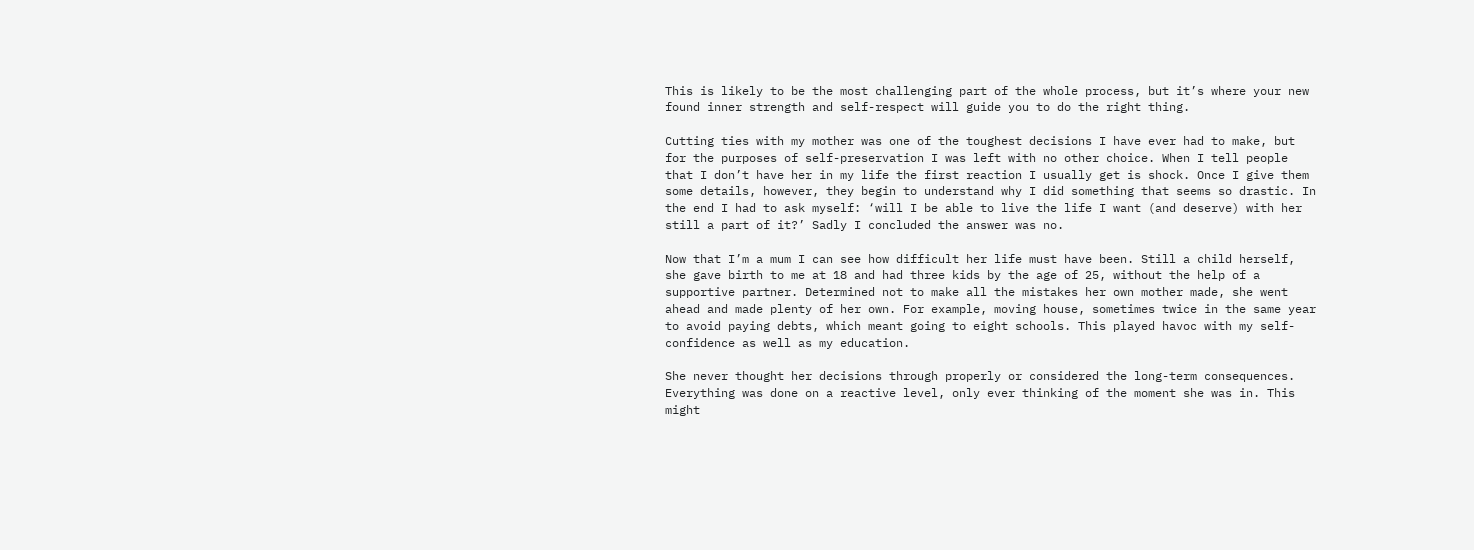This is likely to be the most challenging part of the whole process, but it’s where your new found inner strength and self-respect will guide you to do the right thing.

Cutting ties with my mother was one of the toughest decisions I have ever had to make, but for the purposes of self-preservation I was left with no other choice. When I tell people that I don’t have her in my life the first reaction I usually get is shock. Once I give them some details, however, they begin to understand why I did something that seems so drastic. In the end I had to ask myself: ‘will I be able to live the life I want (and deserve) with her still a part of it?’ Sadly I concluded the answer was no.

Now that I’m a mum I can see how difficult her life must have been. Still a child herself, she gave birth to me at 18 and had three kids by the age of 25, without the help of a supportive partner. Determined not to make all the mistakes her own mother made, she went ahead and made plenty of her own. For example, moving house, sometimes twice in the same year to avoid paying debts, which meant going to eight schools. This played havoc with my self-confidence as well as my education.

She never thought her decisions through properly or considered the long-term consequences. Everything was done on a reactive level, only ever thinking of the moment she was in. This might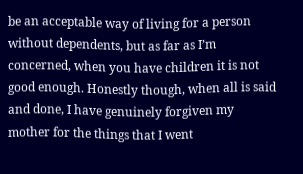be an acceptable way of living for a person without dependents, but as far as I’m concerned, when you have children it is not good enough. Honestly though, when all is said and done, I have genuinely forgiven my mother for the things that I went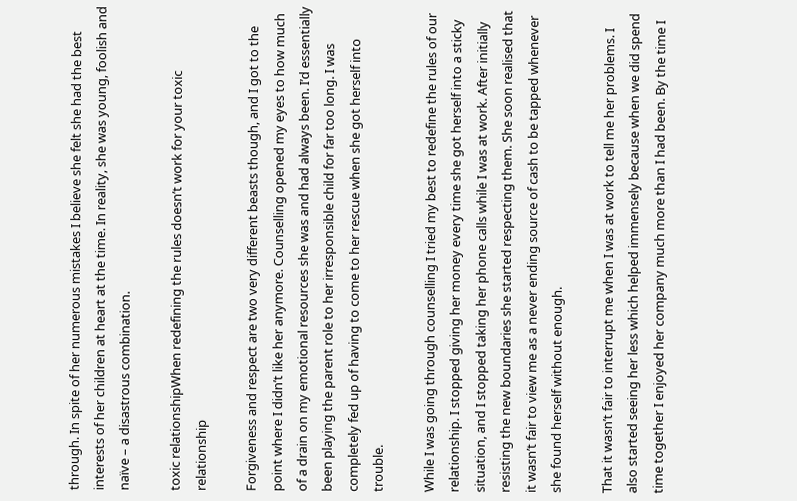through. In spite of her numerous mistakes I believe she felt she had the best interests of her children at heart at the time. In reality, she was young, foolish and naïve – a disastrous combination.

toxic relationshipWhen redefining the rules doesn’t work for your toxic relationship

Forgiveness and respect are two very different beasts though, and I got to the point where I didn’t like her anymore. Counselling opened my eyes to how much of a drain on my emotional resources she was and had always been. I’d essentially been playing the parent role to her irresponsible child for far too long. I was completely fed up of having to come to her rescue when she got herself into trouble.

While I was going through counselling I tried my best to redefine the rules of our relationship. I stopped giving her money every time she got herself into a sticky situation, and I stopped taking her phone calls while I was at work. After initially resisting the new boundaries she started respecting them. She soon realised that it wasn’t fair to view me as a never ending source of cash to be tapped whenever she found herself without enough.

That it wasn’t fair to interrupt me when I was at work to tell me her problems. I also started seeing her less which helped immensely because when we did spend time together I enjoyed her company much more than I had been. By the time I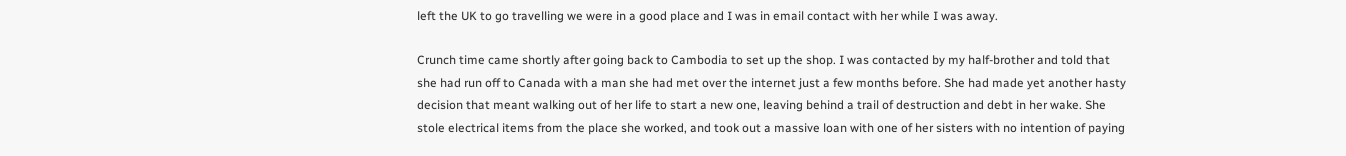left the UK to go travelling we were in a good place and I was in email contact with her while I was away.

Crunch time came shortly after going back to Cambodia to set up the shop. I was contacted by my half-brother and told that she had run off to Canada with a man she had met over the internet just a few months before. She had made yet another hasty decision that meant walking out of her life to start a new one, leaving behind a trail of destruction and debt in her wake. She stole electrical items from the place she worked, and took out a massive loan with one of her sisters with no intention of paying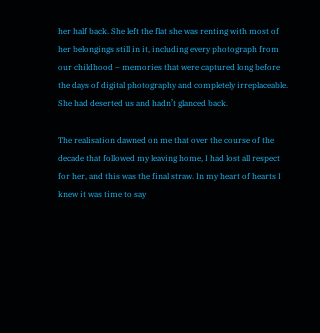her half back. She left the flat she was renting with most of her belongings still in it, including every photograph from our childhood – memories that were captured long before the days of digital photography and completely irreplaceable. She had deserted us and hadn’t glanced back.

The realisation dawned on me that over the course of the decade that followed my leaving home, I had lost all respect for her, and this was the final straw. In my heart of hearts I knew it was time to say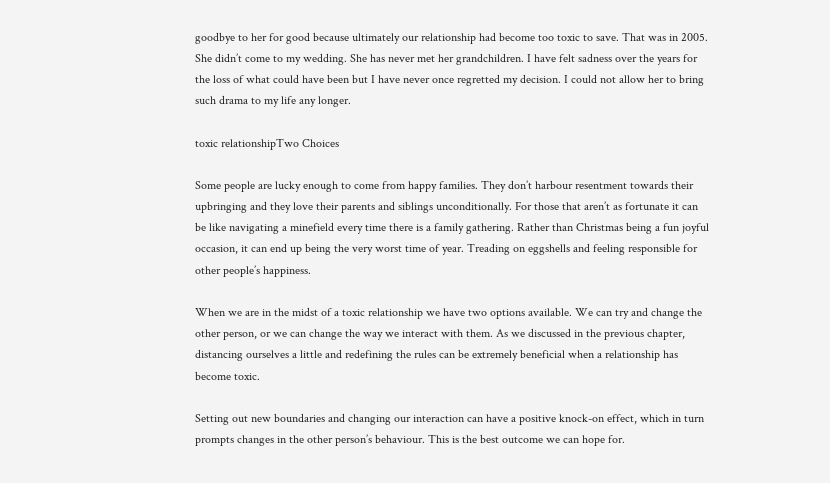goodbye to her for good because ultimately our relationship had become too toxic to save. That was in 2005. She didn’t come to my wedding. She has never met her grandchildren. I have felt sadness over the years for the loss of what could have been but I have never once regretted my decision. I could not allow her to bring such drama to my life any longer.

toxic relationshipTwo Choices

Some people are lucky enough to come from happy families. They don’t harbour resentment towards their upbringing and they love their parents and siblings unconditionally. For those that aren’t as fortunate it can be like navigating a minefield every time there is a family gathering. Rather than Christmas being a fun joyful occasion, it can end up being the very worst time of year. Treading on eggshells and feeling responsible for other people’s happiness.

When we are in the midst of a toxic relationship we have two options available. We can try and change the other person, or we can change the way we interact with them. As we discussed in the previous chapter, distancing ourselves a little and redefining the rules can be extremely beneficial when a relationship has become toxic.

Setting out new boundaries and changing our interaction can have a positive knock-on effect, which in turn prompts changes in the other person’s behaviour. This is the best outcome we can hope for.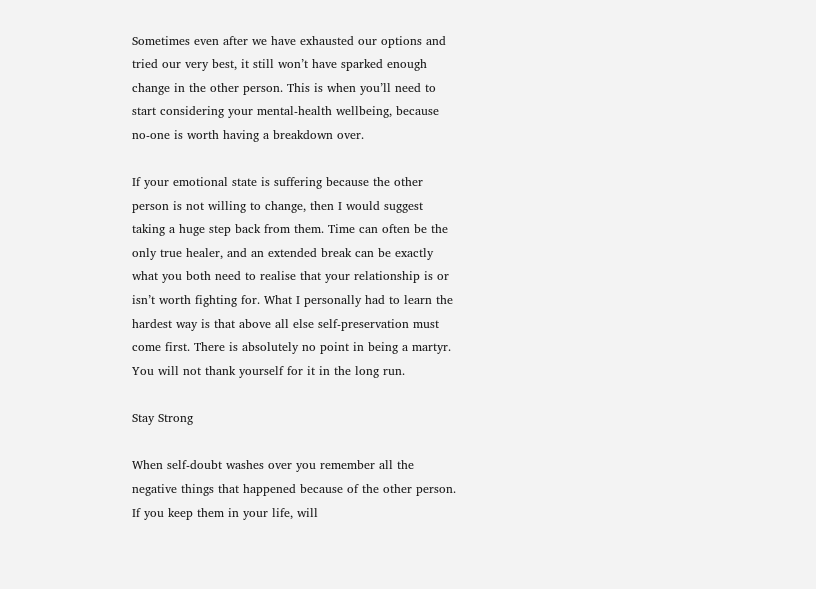Sometimes even after we have exhausted our options and tried our very best, it still won’t have sparked enough change in the other person. This is when you’ll need to start considering your mental-health wellbeing, because no-one is worth having a breakdown over.

If your emotional state is suffering because the other person is not willing to change, then I would suggest taking a huge step back from them. Time can often be the only true healer, and an extended break can be exactly what you both need to realise that your relationship is or isn’t worth fighting for. What I personally had to learn the hardest way is that above all else self-preservation must come first. There is absolutely no point in being a martyr. You will not thank yourself for it in the long run.

Stay Strong

When self-doubt washes over you remember all the negative things that happened because of the other person. If you keep them in your life, will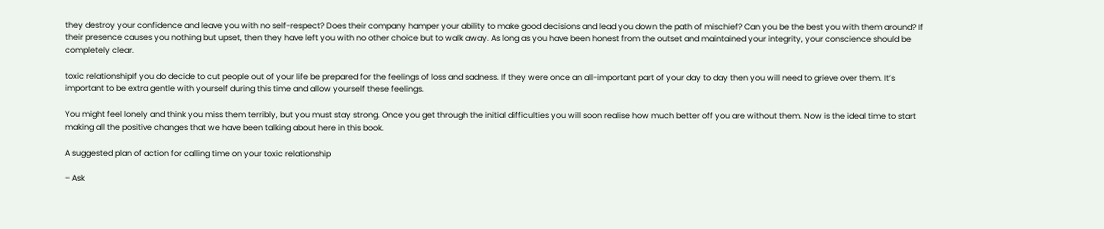they destroy your confidence and leave you with no self-respect? Does their company hamper your ability to make good decisions and lead you down the path of mischief? Can you be the best you with them around? If their presence causes you nothing but upset, then they have left you with no other choice but to walk away. As long as you have been honest from the outset and maintained your integrity, your conscience should be completely clear.

toxic relationshipIf you do decide to cut people out of your life be prepared for the feelings of loss and sadness. If they were once an all-important part of your day to day then you will need to grieve over them. It’s important to be extra gentle with yourself during this time and allow yourself these feelings.

You might feel lonely and think you miss them terribly, but you must stay strong. Once you get through the initial difficulties you will soon realise how much better off you are without them. Now is the ideal time to start making all the positive changes that we have been talking about here in this book.

A suggested plan of action for calling time on your toxic relationship

– Ask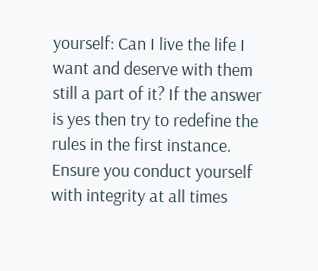yourself: Can I live the life I want and deserve with them still a part of it? If the answer is yes then try to redefine the rules in the first instance. Ensure you conduct yourself with integrity at all times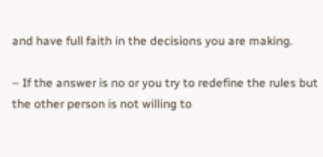and have full faith in the decisions you are making.

– If the answer is no or you try to redefine the rules but the other person is not willing to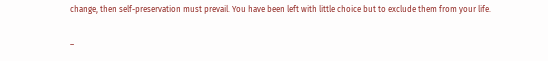change, then self-preservation must prevail. You have been left with little choice but to exclude them from your life.

–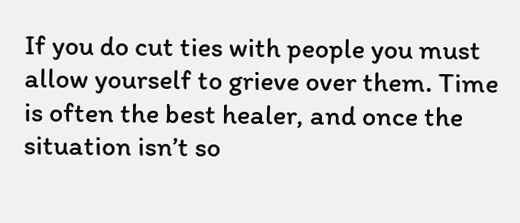If you do cut ties with people you must allow yourself to grieve over them. Time is often the best healer, and once the situation isn’t so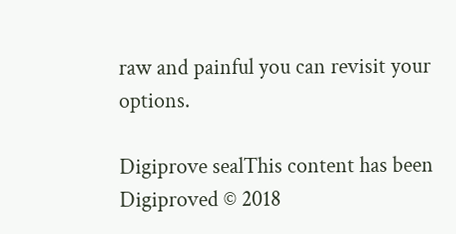raw and painful you can revisit your options.

Digiprove sealThis content has been Digiproved © 2018